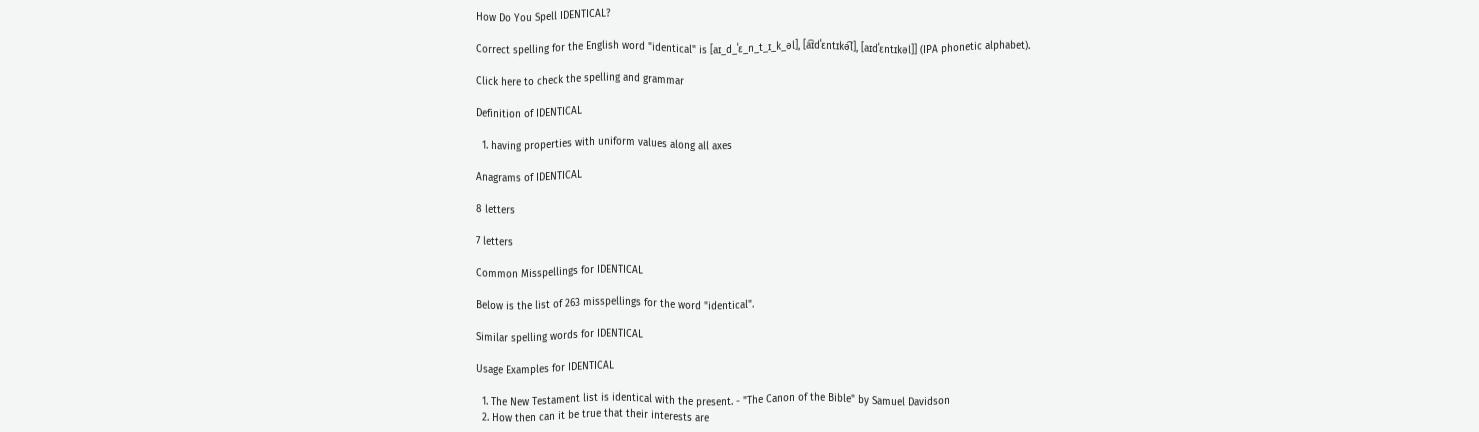How Do You Spell IDENTICAL?

Correct spelling for the English word "identical" is [aɪ_d_ˈɛ_n_t_ɪ_k_əl], [a͡ɪdˈɛntɪkə͡l], [aɪdˈɛntɪkəl]] (IPA phonetic alphabet).

Click here to check the spelling and grammar

Definition of IDENTICAL

  1. having properties with uniform values along all axes

Anagrams of IDENTICAL

8 letters

7 letters

Common Misspellings for IDENTICAL

Below is the list of 263 misspellings for the word "identical".

Similar spelling words for IDENTICAL

Usage Examples for IDENTICAL

  1. The New Testament list is identical with the present. - "The Canon of the Bible" by Samuel Davidson
  2. How then can it be true that their interests are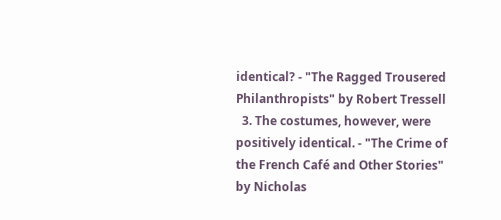identical? - "The Ragged Trousered Philanthropists" by Robert Tressell
  3. The costumes, however, were positively identical. - "The Crime of the French Café and Other Stories" by Nicholas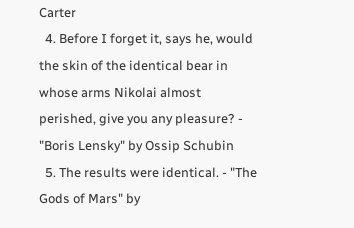Carter
  4. Before I forget it, says he, would the skin of the identical bear in whose arms Nikolai almost perished, give you any pleasure? - "Boris Lensky" by Ossip Schubin
  5. The results were identical. - "The Gods of Mars" by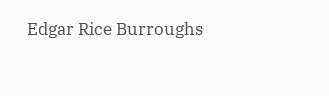Edgar Rice Burroughs